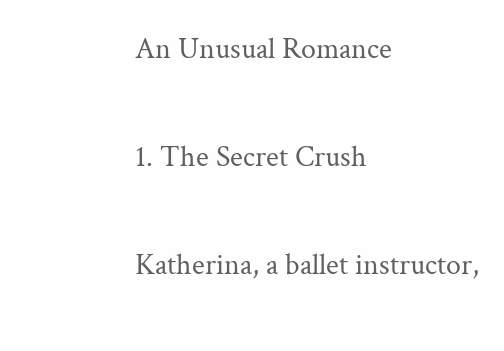An Unusual Romance

1. The Secret Crush

Katherina, a ballet instructor,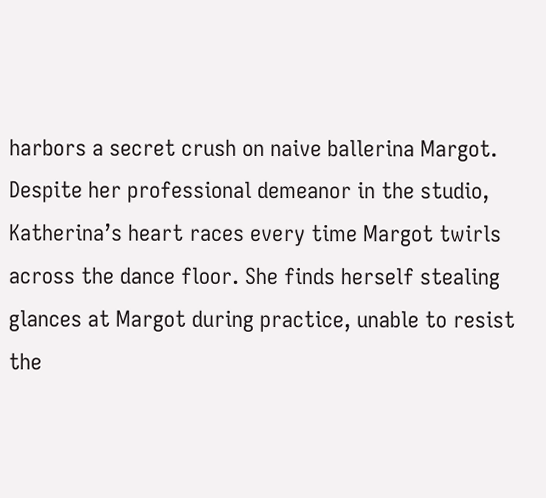harbors a secret crush on naive ballerina Margot. Despite her professional demeanor in the studio, Katherina’s heart races every time Margot twirls across the dance floor. She finds herself stealing glances at Margot during practice, unable to resist the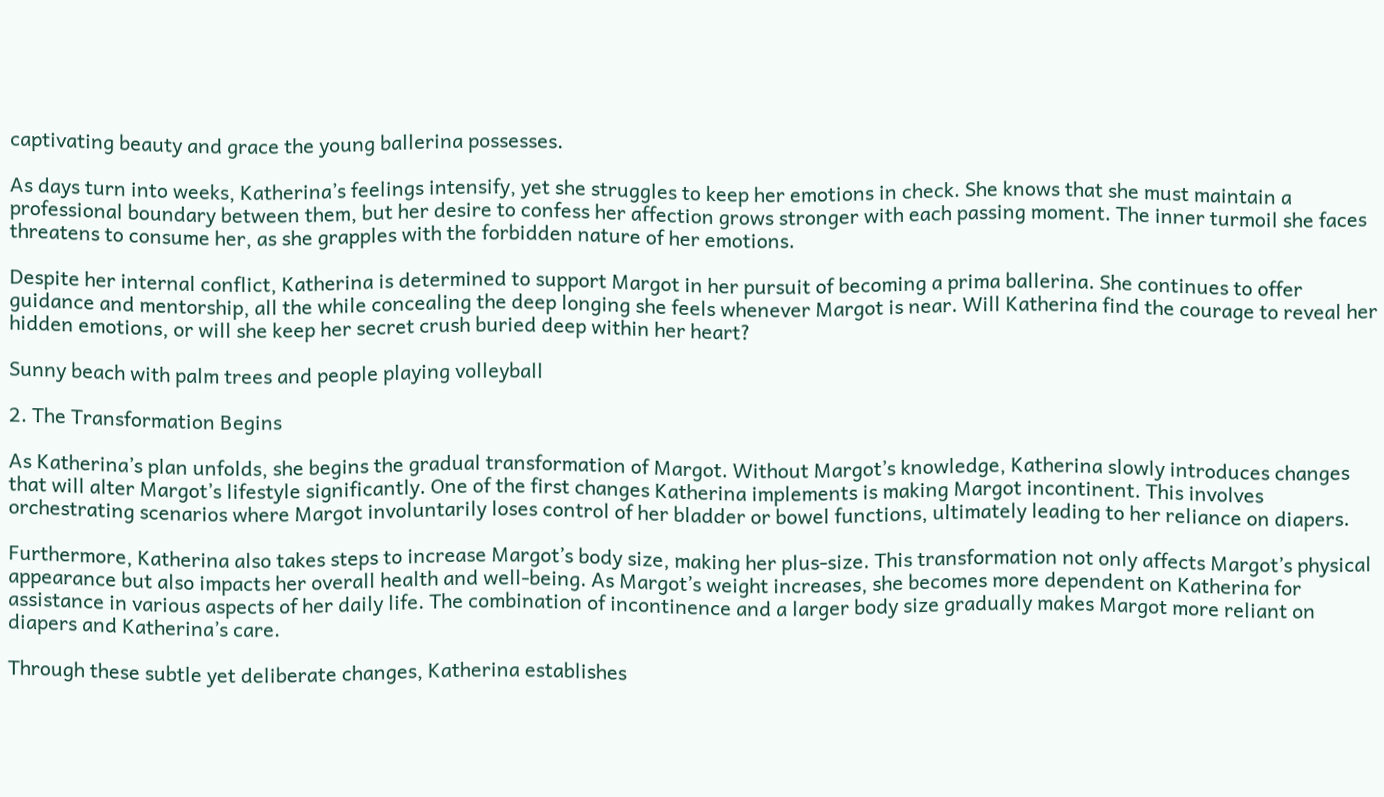captivating beauty and grace the young ballerina possesses.

As days turn into weeks, Katherina’s feelings intensify, yet she struggles to keep her emotions in check. She knows that she must maintain a professional boundary between them, but her desire to confess her affection grows stronger with each passing moment. The inner turmoil she faces threatens to consume her, as she grapples with the forbidden nature of her emotions.

Despite her internal conflict, Katherina is determined to support Margot in her pursuit of becoming a prima ballerina. She continues to offer guidance and mentorship, all the while concealing the deep longing she feels whenever Margot is near. Will Katherina find the courage to reveal her hidden emotions, or will she keep her secret crush buried deep within her heart?

Sunny beach with palm trees and people playing volleyball

2. The Transformation Begins

As Katherina’s plan unfolds, she begins the gradual transformation of Margot. Without Margot’s knowledge, Katherina slowly introduces changes that will alter Margot’s lifestyle significantly. One of the first changes Katherina implements is making Margot incontinent. This involves orchestrating scenarios where Margot involuntarily loses control of her bladder or bowel functions, ultimately leading to her reliance on diapers.

Furthermore, Katherina also takes steps to increase Margot’s body size, making her plus-size. This transformation not only affects Margot’s physical appearance but also impacts her overall health and well-being. As Margot’s weight increases, she becomes more dependent on Katherina for assistance in various aspects of her daily life. The combination of incontinence and a larger body size gradually makes Margot more reliant on diapers and Katherina’s care.

Through these subtle yet deliberate changes, Katherina establishes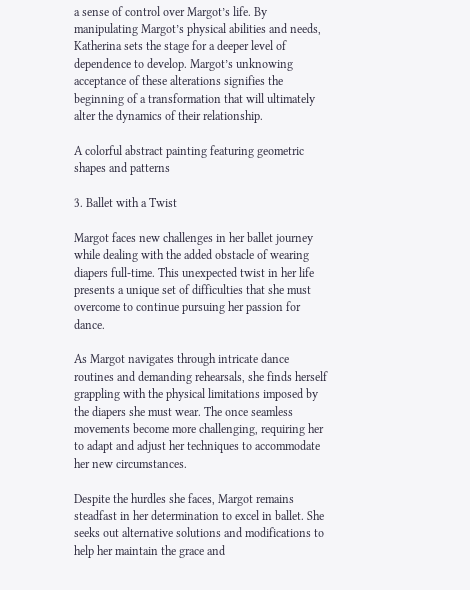a sense of control over Margot’s life. By manipulating Margot’s physical abilities and needs, Katherina sets the stage for a deeper level of dependence to develop. Margot’s unknowing acceptance of these alterations signifies the beginning of a transformation that will ultimately alter the dynamics of their relationship.

A colorful abstract painting featuring geometric shapes and patterns

3. Ballet with a Twist

Margot faces new challenges in her ballet journey while dealing with the added obstacle of wearing diapers full-time. This unexpected twist in her life presents a unique set of difficulties that she must overcome to continue pursuing her passion for dance.

As Margot navigates through intricate dance routines and demanding rehearsals, she finds herself grappling with the physical limitations imposed by the diapers she must wear. The once seamless movements become more challenging, requiring her to adapt and adjust her techniques to accommodate her new circumstances.

Despite the hurdles she faces, Margot remains steadfast in her determination to excel in ballet. She seeks out alternative solutions and modifications to help her maintain the grace and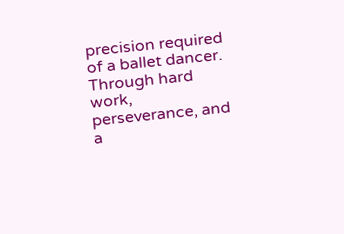precision required of a ballet dancer. Through hard work, perseverance, and a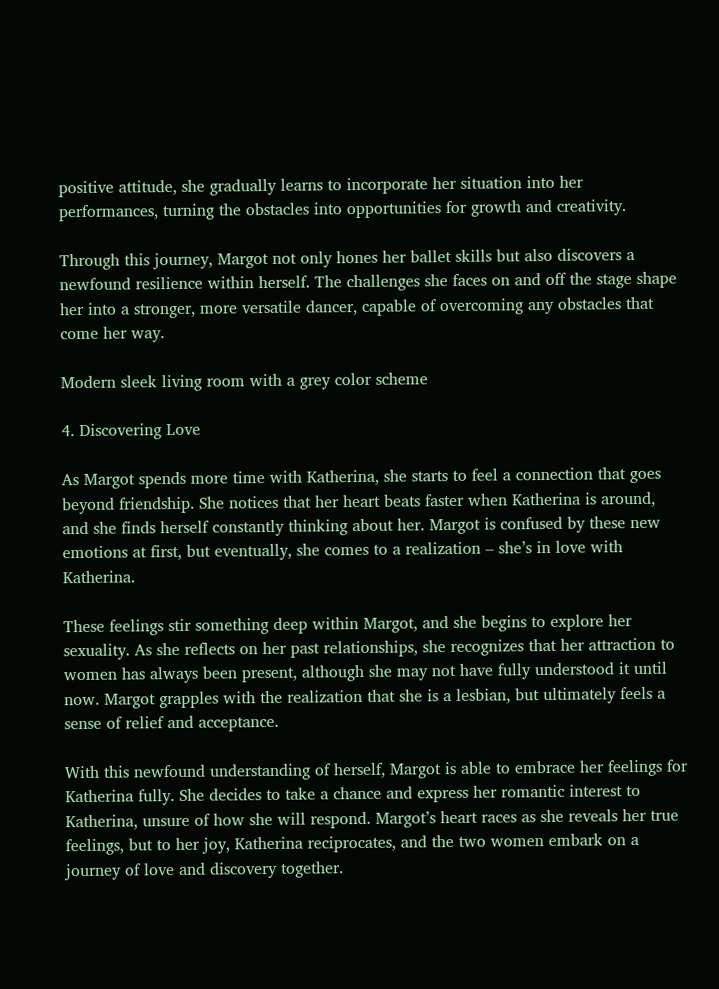positive attitude, she gradually learns to incorporate her situation into her performances, turning the obstacles into opportunities for growth and creativity.

Through this journey, Margot not only hones her ballet skills but also discovers a newfound resilience within herself. The challenges she faces on and off the stage shape her into a stronger, more versatile dancer, capable of overcoming any obstacles that come her way.

Modern sleek living room with a grey color scheme

4. Discovering Love

As Margot spends more time with Katherina, she starts to feel a connection that goes beyond friendship. She notices that her heart beats faster when Katherina is around, and she finds herself constantly thinking about her. Margot is confused by these new emotions at first, but eventually, she comes to a realization – she’s in love with Katherina.

These feelings stir something deep within Margot, and she begins to explore her sexuality. As she reflects on her past relationships, she recognizes that her attraction to women has always been present, although she may not have fully understood it until now. Margot grapples with the realization that she is a lesbian, but ultimately feels a sense of relief and acceptance.

With this newfound understanding of herself, Margot is able to embrace her feelings for Katherina fully. She decides to take a chance and express her romantic interest to Katherina, unsure of how she will respond. Margot’s heart races as she reveals her true feelings, but to her joy, Katherina reciprocates, and the two women embark on a journey of love and discovery together.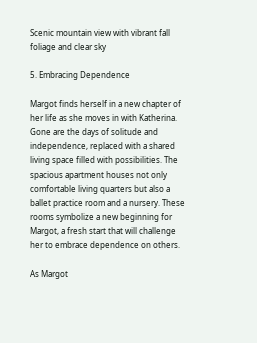Scenic mountain view with vibrant fall foliage and clear sky

5. Embracing Dependence

Margot finds herself in a new chapter of her life as she moves in with Katherina. Gone are the days of solitude and independence, replaced with a shared living space filled with possibilities. The spacious apartment houses not only comfortable living quarters but also a ballet practice room and a nursery. These rooms symbolize a new beginning for Margot, a fresh start that will challenge her to embrace dependence on others.

As Margot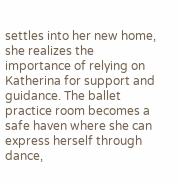settles into her new home, she realizes the importance of relying on Katherina for support and guidance. The ballet practice room becomes a safe haven where she can express herself through dance,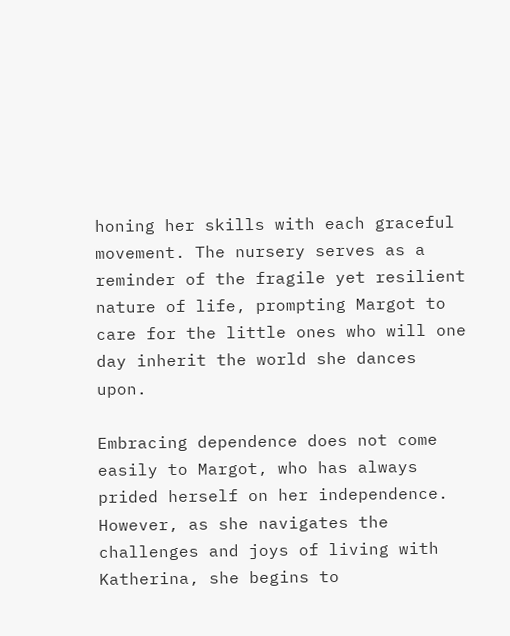honing her skills with each graceful movement. The nursery serves as a reminder of the fragile yet resilient nature of life, prompting Margot to care for the little ones who will one day inherit the world she dances upon.

Embracing dependence does not come easily to Margot, who has always prided herself on her independence. However, as she navigates the challenges and joys of living with Katherina, she begins to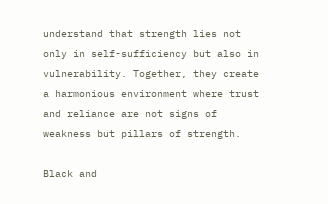understand that strength lies not only in self-sufficiency but also in vulnerability. Together, they create a harmonious environment where trust and reliance are not signs of weakness but pillars of strength.

Black and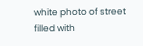white photo of street filled with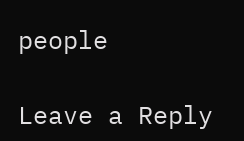people

Leave a Reply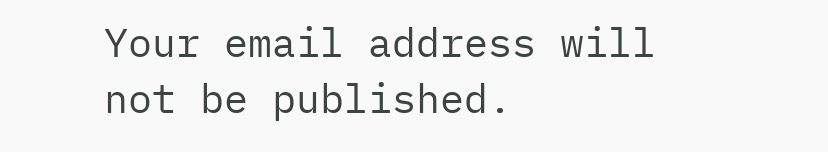Your email address will not be published.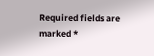Required fields are marked *